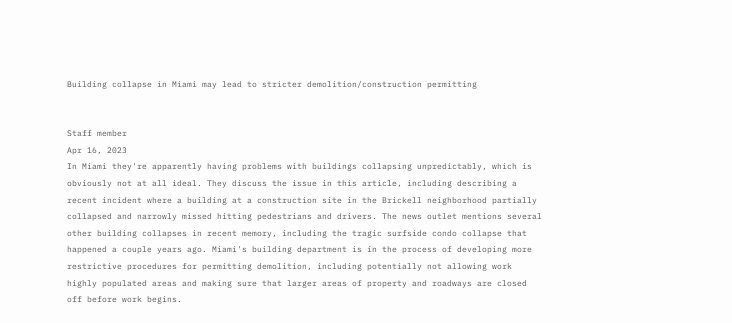Building collapse in Miami may lead to stricter demolition/construction permitting


Staff member
Apr 16, 2023
In Miami they're apparently having problems with buildings collapsing unpredictably, which is obviously not at all ideal. They discuss the issue in this article, including describing a recent incident where a building at a construction site in the Brickell neighborhood partially collapsed and narrowly missed hitting pedestrians and drivers. The news outlet mentions several other building collapses in recent memory, including the tragic surfside condo collapse that happened a couple years ago. Miami's building department is in the process of developing more restrictive procedures for permitting demolition, including potentially not allowing work highly populated areas and making sure that larger areas of property and roadways are closed off before work begins.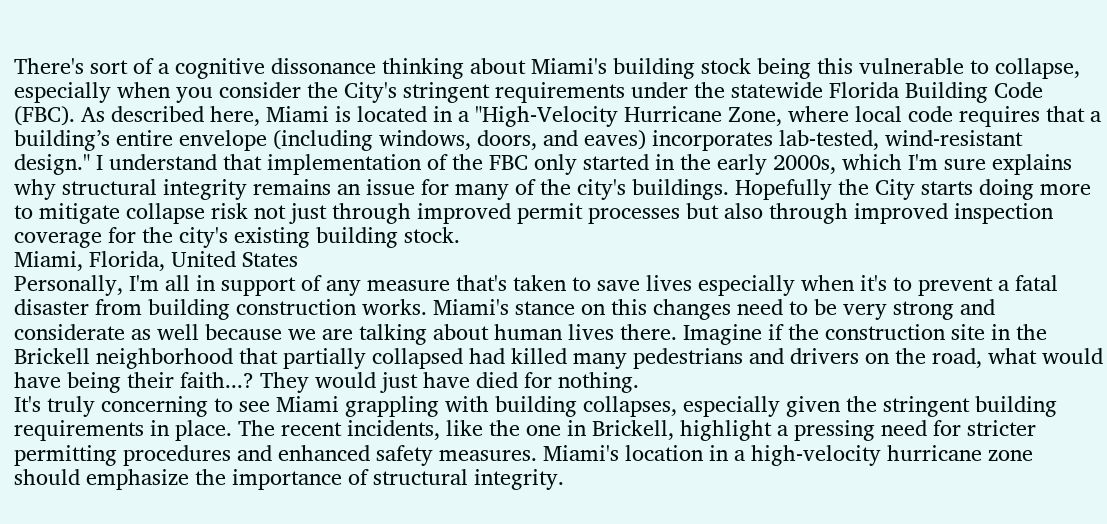There's sort of a cognitive dissonance thinking about Miami's building stock being this vulnerable to collapse, especially when you consider the City's stringent requirements under the statewide Florida Building Code (FBC). As described here, Miami is located in a "High-Velocity Hurricane Zone, where local code requires that a building’s entire envelope (including windows, doors, and eaves) incorporates lab-tested, wind-resistant design." I understand that implementation of the FBC only started in the early 2000s, which I'm sure explains why structural integrity remains an issue for many of the city's buildings. Hopefully the City starts doing more to mitigate collapse risk not just through improved permit processes but also through improved inspection coverage for the city's existing building stock.
Miami, Florida, United States
Personally, I'm all in support of any measure that's taken to save lives especially when it's to prevent a fatal disaster from building construction works. Miami's stance on this changes need to be very strong and considerate as well because we are talking about human lives there. Imagine if the construction site in the Brickell neighborhood that partially collapsed had killed many pedestrians and drivers on the road, what would have being their faith...? They would just have died for nothing.
It's truly concerning to see Miami grappling with building collapses, especially given the stringent building requirements in place. The recent incidents, like the one in Brickell, highlight a pressing need for stricter permitting procedures and enhanced safety measures. Miami's location in a high-velocity hurricane zone should emphasize the importance of structural integrity.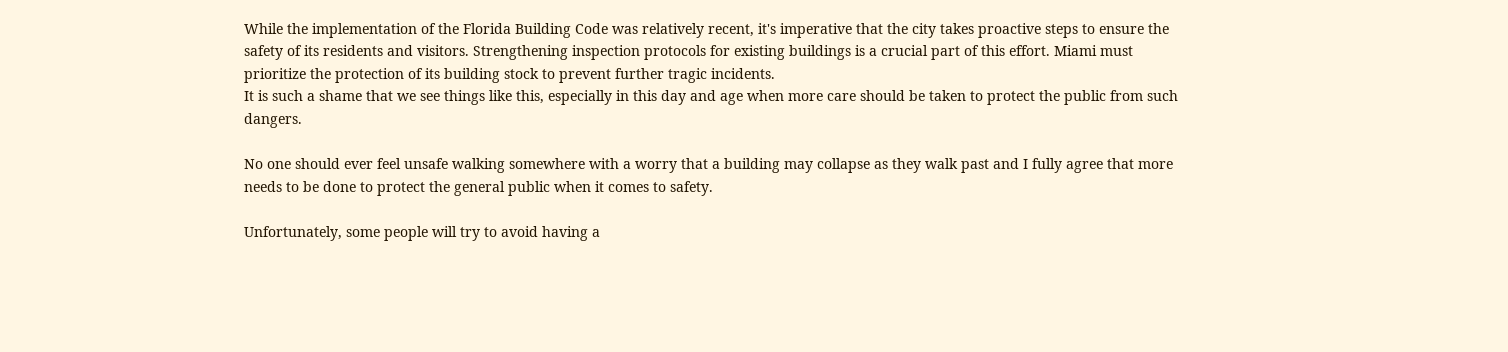While the implementation of the Florida Building Code was relatively recent, it's imperative that the city takes proactive steps to ensure the safety of its residents and visitors. Strengthening inspection protocols for existing buildings is a crucial part of this effort. Miami must prioritize the protection of its building stock to prevent further tragic incidents.
It is such a shame that we see things like this, especially in this day and age when more care should be taken to protect the public from such dangers.

No one should ever feel unsafe walking somewhere with a worry that a building may collapse as they walk past and I fully agree that more needs to be done to protect the general public when it comes to safety.

Unfortunately, some people will try to avoid having a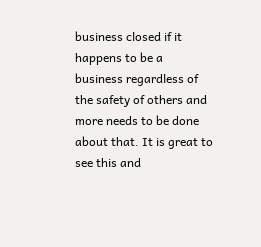business closed if it happens to be a business regardless of the safety of others and more needs to be done about that. It is great to see this and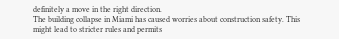definitely a move in the right direction.
The building collapse in Miami has caused worries about construction safety. This might lead to stricter rules and permits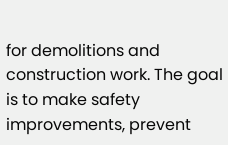for demolitions and construction work. The goal is to make safety improvements, prevent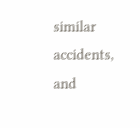similar accidents, and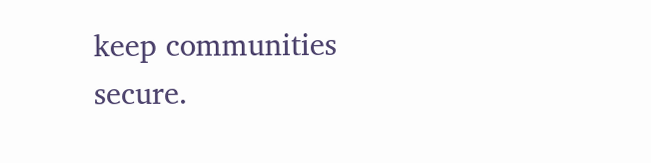keep communities secure.